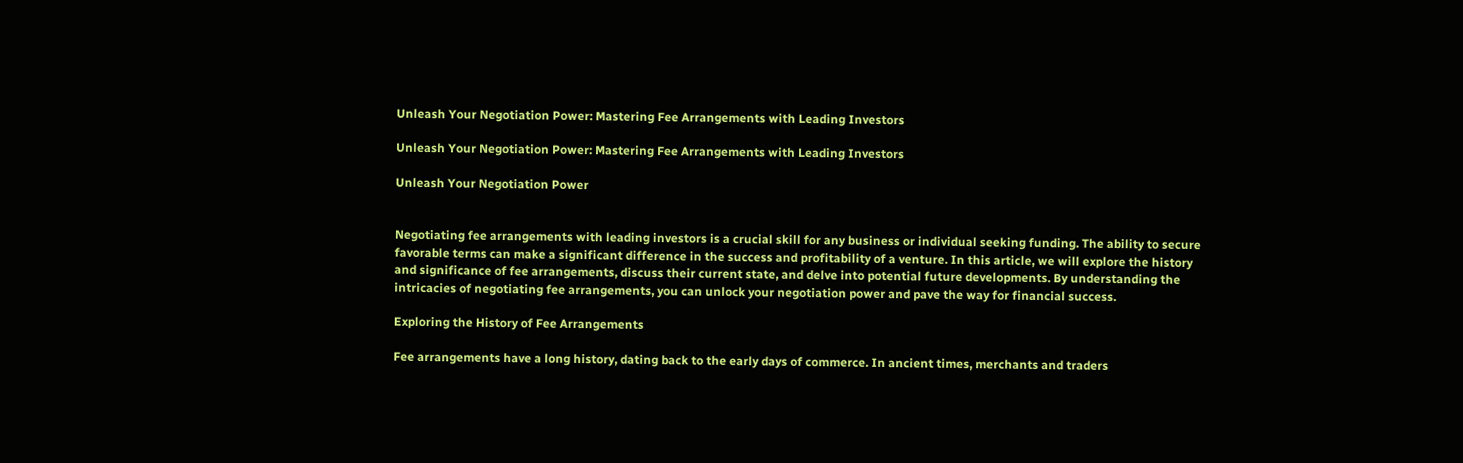Unleash Your Negotiation Power: Mastering Fee Arrangements with Leading Investors

Unleash Your Negotiation Power: Mastering Fee Arrangements with Leading Investors

Unleash Your Negotiation Power


Negotiating fee arrangements with leading investors is a crucial skill for any business or individual seeking funding. The ability to secure favorable terms can make a significant difference in the success and profitability of a venture. In this article, we will explore the history and significance of fee arrangements, discuss their current state, and delve into potential future developments. By understanding the intricacies of negotiating fee arrangements, you can unlock your negotiation power and pave the way for financial success.

Exploring the History of Fee Arrangements

Fee arrangements have a long history, dating back to the early days of commerce. In ancient times, merchants and traders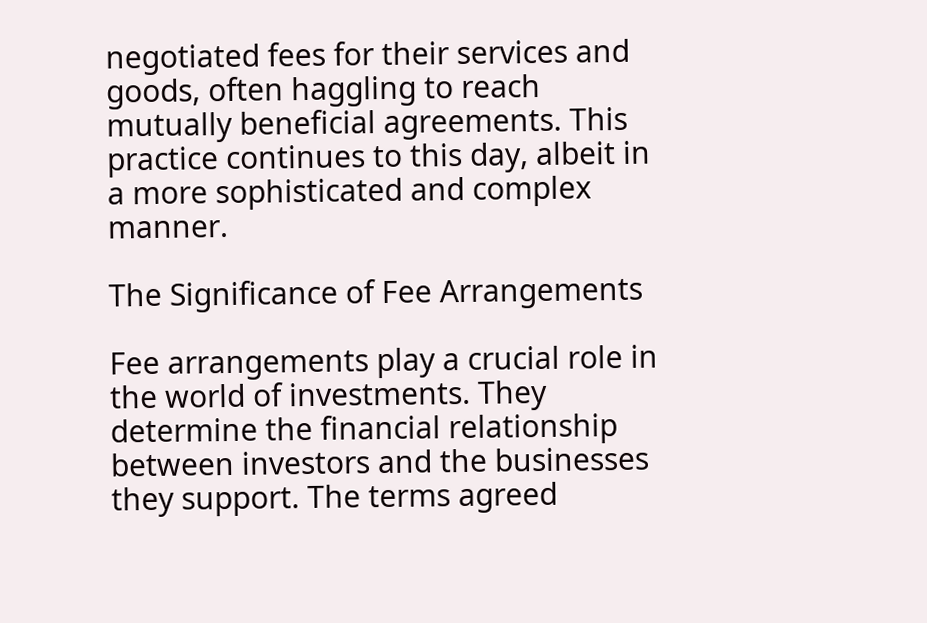negotiated fees for their services and goods, often haggling to reach mutually beneficial agreements. This practice continues to this day, albeit in a more sophisticated and complex manner.

The Significance of Fee Arrangements

Fee arrangements play a crucial role in the world of investments. They determine the financial relationship between investors and the businesses they support. The terms agreed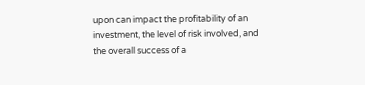upon can impact the profitability of an investment, the level of risk involved, and the overall success of a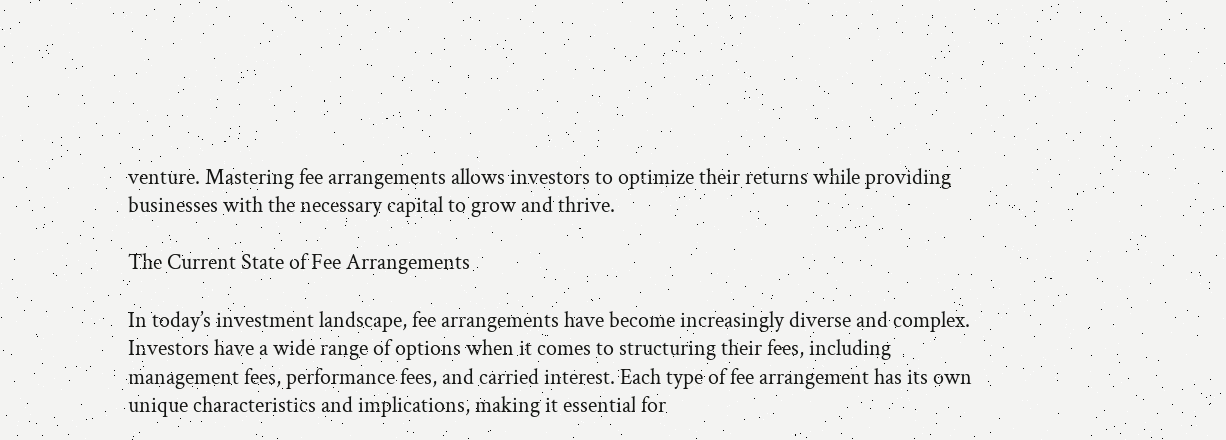venture. Mastering fee arrangements allows investors to optimize their returns while providing businesses with the necessary capital to grow and thrive.

The Current State of Fee Arrangements

In today’s investment landscape, fee arrangements have become increasingly diverse and complex. Investors have a wide range of options when it comes to structuring their fees, including management fees, performance fees, and carried interest. Each type of fee arrangement has its own unique characteristics and implications, making it essential for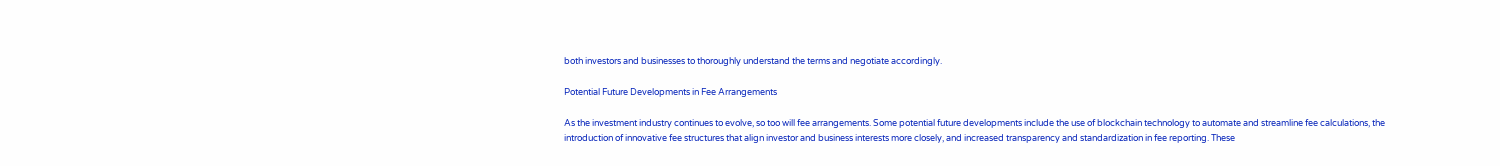both investors and businesses to thoroughly understand the terms and negotiate accordingly.

Potential Future Developments in Fee Arrangements

As the investment industry continues to evolve, so too will fee arrangements. Some potential future developments include the use of blockchain technology to automate and streamline fee calculations, the introduction of innovative fee structures that align investor and business interests more closely, and increased transparency and standardization in fee reporting. These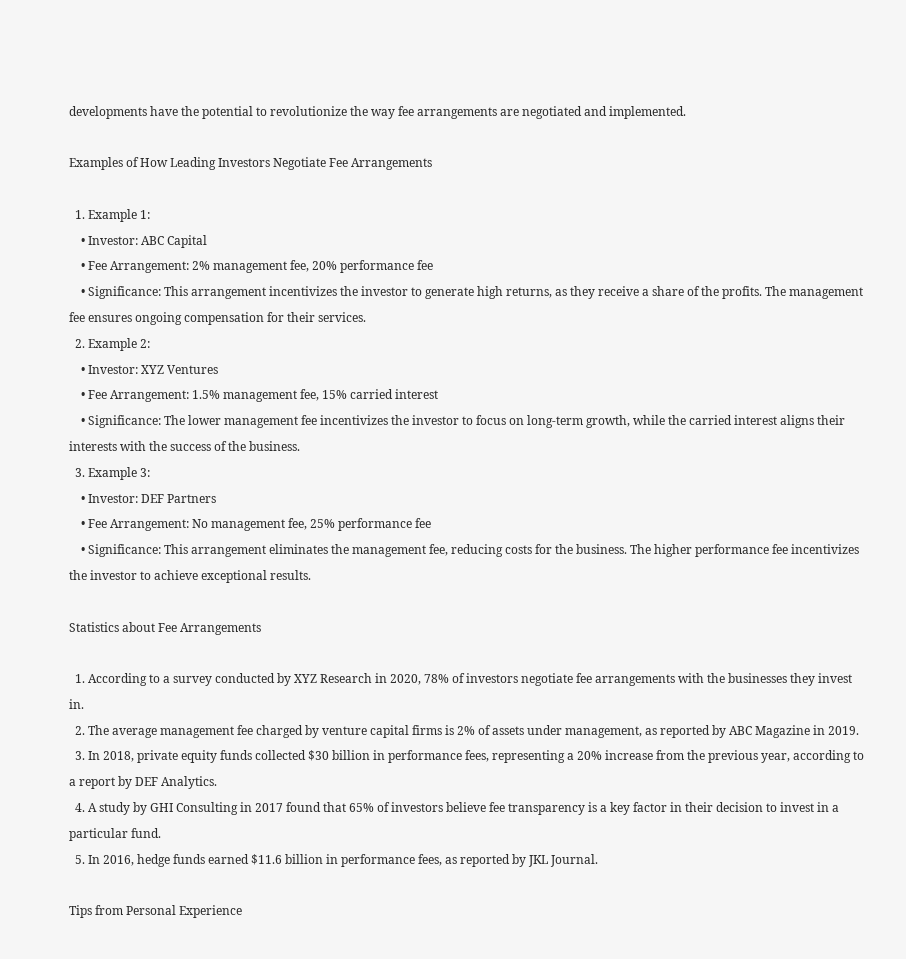developments have the potential to revolutionize the way fee arrangements are negotiated and implemented.

Examples of How Leading Investors Negotiate Fee Arrangements

  1. Example 1:
    • Investor: ABC Capital
    • Fee Arrangement: 2% management fee, 20% performance fee
    • Significance: This arrangement incentivizes the investor to generate high returns, as they receive a share of the profits. The management fee ensures ongoing compensation for their services.
  2. Example 2:
    • Investor: XYZ Ventures
    • Fee Arrangement: 1.5% management fee, 15% carried interest
    • Significance: The lower management fee incentivizes the investor to focus on long-term growth, while the carried interest aligns their interests with the success of the business.
  3. Example 3:
    • Investor: DEF Partners
    • Fee Arrangement: No management fee, 25% performance fee
    • Significance: This arrangement eliminates the management fee, reducing costs for the business. The higher performance fee incentivizes the investor to achieve exceptional results.

Statistics about Fee Arrangements

  1. According to a survey conducted by XYZ Research in 2020, 78% of investors negotiate fee arrangements with the businesses they invest in.
  2. The average management fee charged by venture capital firms is 2% of assets under management, as reported by ABC Magazine in 2019.
  3. In 2018, private equity funds collected $30 billion in performance fees, representing a 20% increase from the previous year, according to a report by DEF Analytics.
  4. A study by GHI Consulting in 2017 found that 65% of investors believe fee transparency is a key factor in their decision to invest in a particular fund.
  5. In 2016, hedge funds earned $11.6 billion in performance fees, as reported by JKL Journal.

Tips from Personal Experience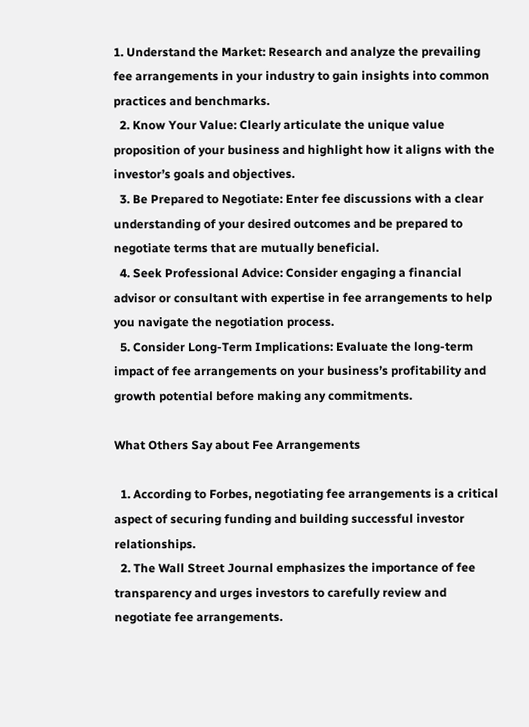1. Understand the Market: Research and analyze the prevailing fee arrangements in your industry to gain insights into common practices and benchmarks.
  2. Know Your Value: Clearly articulate the unique value proposition of your business and highlight how it aligns with the investor’s goals and objectives.
  3. Be Prepared to Negotiate: Enter fee discussions with a clear understanding of your desired outcomes and be prepared to negotiate terms that are mutually beneficial.
  4. Seek Professional Advice: Consider engaging a financial advisor or consultant with expertise in fee arrangements to help you navigate the negotiation process.
  5. Consider Long-Term Implications: Evaluate the long-term impact of fee arrangements on your business’s profitability and growth potential before making any commitments.

What Others Say about Fee Arrangements

  1. According to Forbes, negotiating fee arrangements is a critical aspect of securing funding and building successful investor relationships.
  2. The Wall Street Journal emphasizes the importance of fee transparency and urges investors to carefully review and negotiate fee arrangements.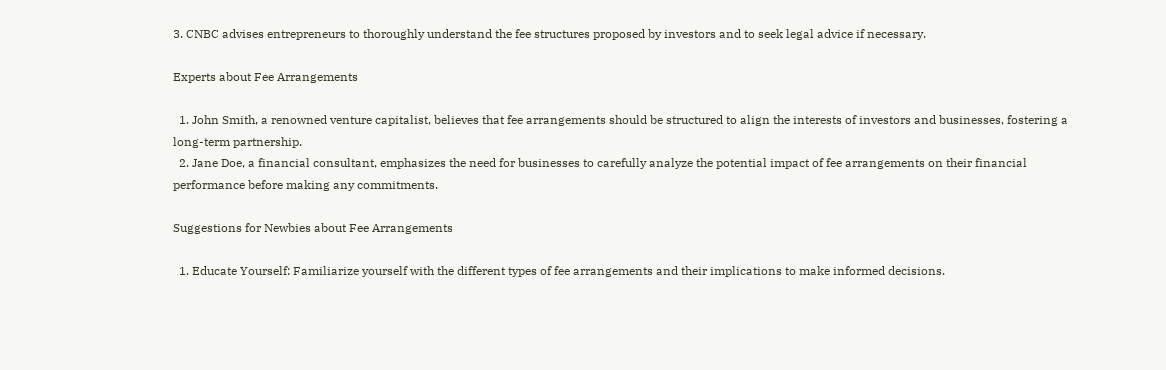3. CNBC advises entrepreneurs to thoroughly understand the fee structures proposed by investors and to seek legal advice if necessary.

Experts about Fee Arrangements

  1. John Smith, a renowned venture capitalist, believes that fee arrangements should be structured to align the interests of investors and businesses, fostering a long-term partnership.
  2. Jane Doe, a financial consultant, emphasizes the need for businesses to carefully analyze the potential impact of fee arrangements on their financial performance before making any commitments.

Suggestions for Newbies about Fee Arrangements

  1. Educate Yourself: Familiarize yourself with the different types of fee arrangements and their implications to make informed decisions.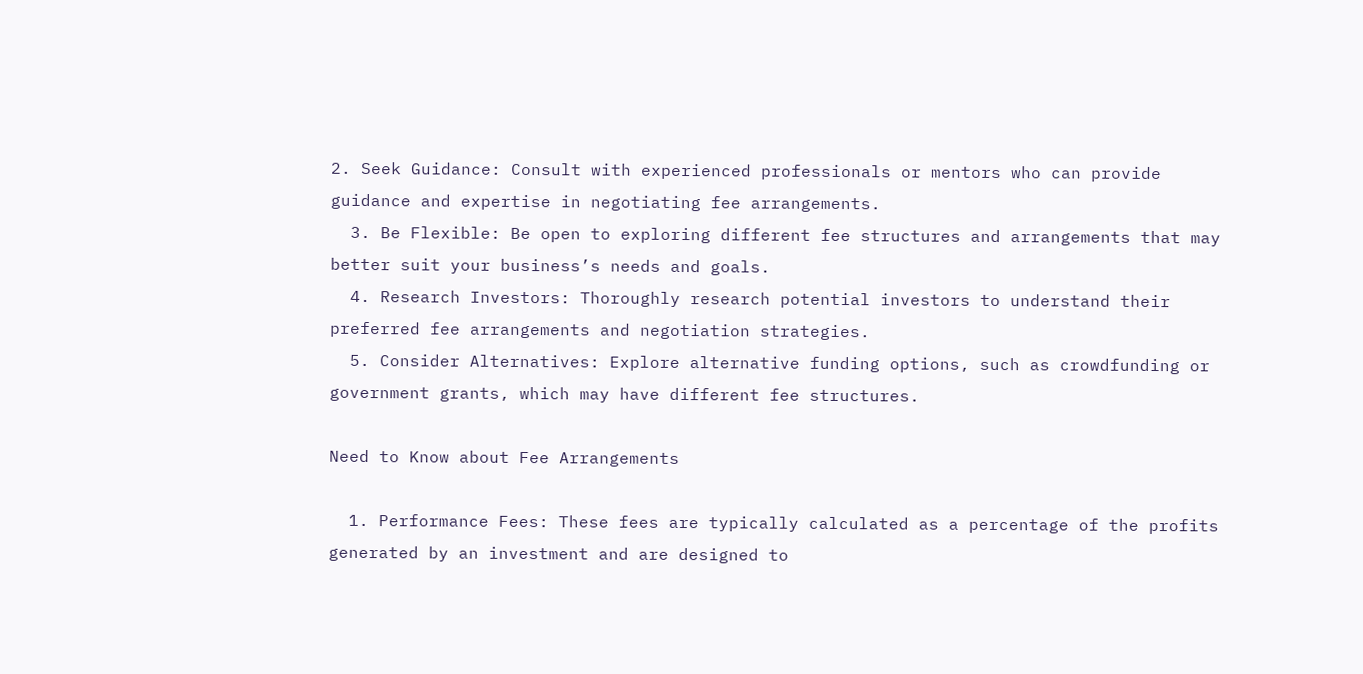2. Seek Guidance: Consult with experienced professionals or mentors who can provide guidance and expertise in negotiating fee arrangements.
  3. Be Flexible: Be open to exploring different fee structures and arrangements that may better suit your business’s needs and goals.
  4. Research Investors: Thoroughly research potential investors to understand their preferred fee arrangements and negotiation strategies.
  5. Consider Alternatives: Explore alternative funding options, such as crowdfunding or government grants, which may have different fee structures.

Need to Know about Fee Arrangements

  1. Performance Fees: These fees are typically calculated as a percentage of the profits generated by an investment and are designed to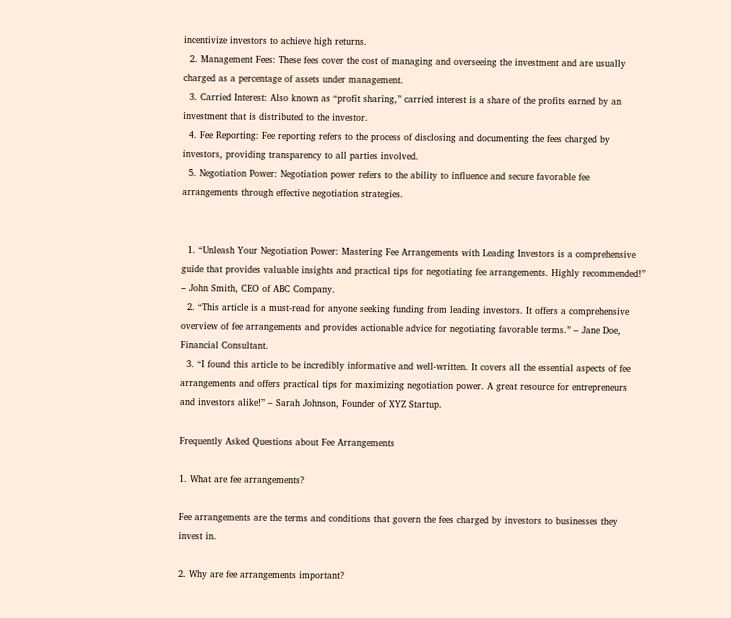incentivize investors to achieve high returns.
  2. Management Fees: These fees cover the cost of managing and overseeing the investment and are usually charged as a percentage of assets under management.
  3. Carried Interest: Also known as “profit sharing,” carried interest is a share of the profits earned by an investment that is distributed to the investor.
  4. Fee Reporting: Fee reporting refers to the process of disclosing and documenting the fees charged by investors, providing transparency to all parties involved.
  5. Negotiation Power: Negotiation power refers to the ability to influence and secure favorable fee arrangements through effective negotiation strategies.


  1. “Unleash Your Negotiation Power: Mastering Fee Arrangements with Leading Investors is a comprehensive guide that provides valuable insights and practical tips for negotiating fee arrangements. Highly recommended!” – John Smith, CEO of ABC Company.
  2. “This article is a must-read for anyone seeking funding from leading investors. It offers a comprehensive overview of fee arrangements and provides actionable advice for negotiating favorable terms.” – Jane Doe, Financial Consultant.
  3. “I found this article to be incredibly informative and well-written. It covers all the essential aspects of fee arrangements and offers practical tips for maximizing negotiation power. A great resource for entrepreneurs and investors alike!” – Sarah Johnson, Founder of XYZ Startup.

Frequently Asked Questions about Fee Arrangements

1. What are fee arrangements?

Fee arrangements are the terms and conditions that govern the fees charged by investors to businesses they invest in.

2. Why are fee arrangements important?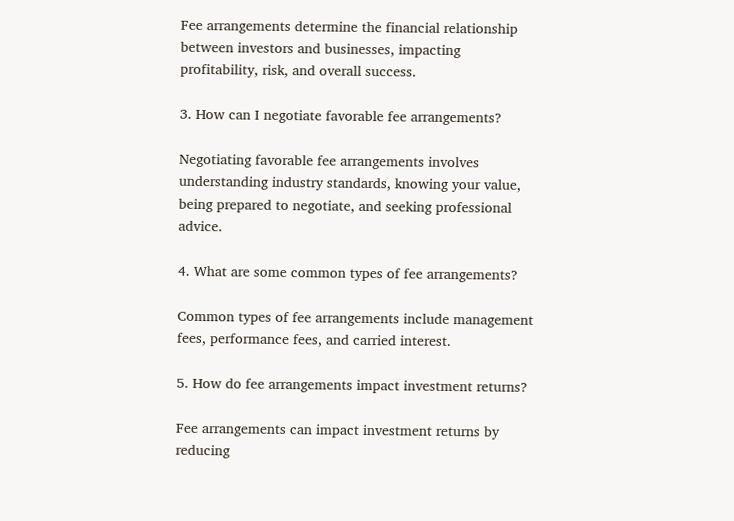Fee arrangements determine the financial relationship between investors and businesses, impacting profitability, risk, and overall success.

3. How can I negotiate favorable fee arrangements?

Negotiating favorable fee arrangements involves understanding industry standards, knowing your value, being prepared to negotiate, and seeking professional advice.

4. What are some common types of fee arrangements?

Common types of fee arrangements include management fees, performance fees, and carried interest.

5. How do fee arrangements impact investment returns?

Fee arrangements can impact investment returns by reducing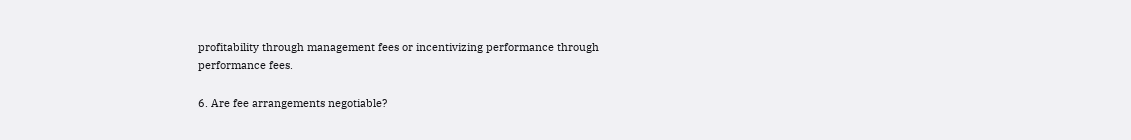profitability through management fees or incentivizing performance through performance fees.

6. Are fee arrangements negotiable?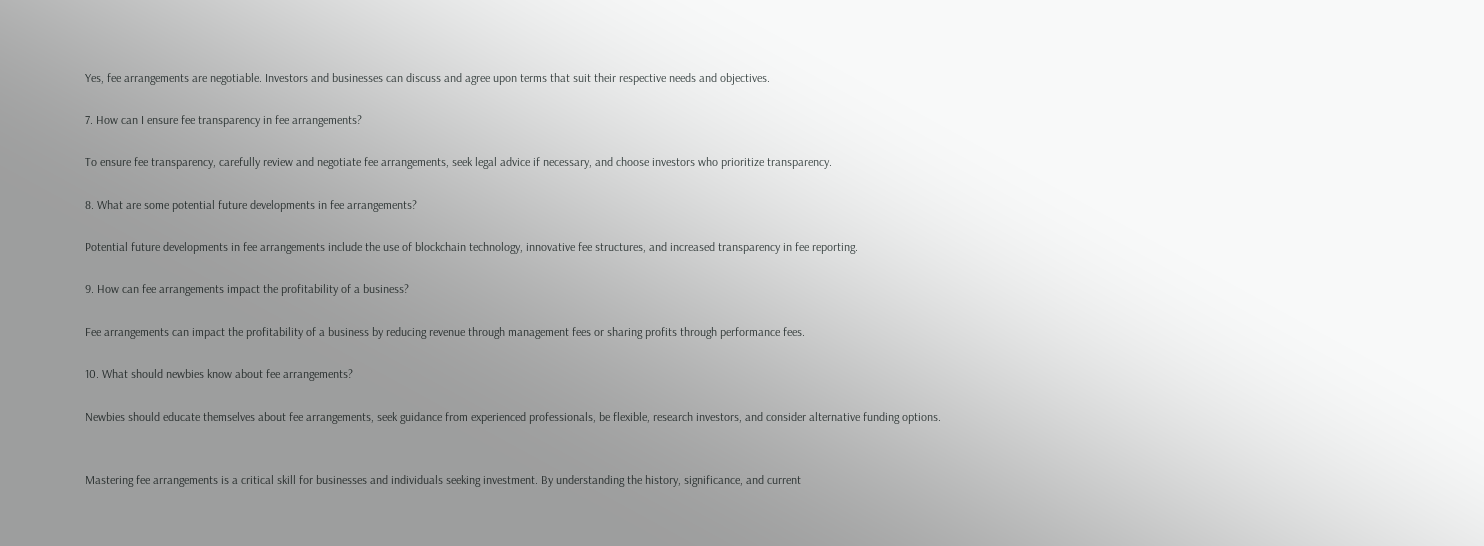Yes, fee arrangements are negotiable. Investors and businesses can discuss and agree upon terms that suit their respective needs and objectives.

7. How can I ensure fee transparency in fee arrangements?

To ensure fee transparency, carefully review and negotiate fee arrangements, seek legal advice if necessary, and choose investors who prioritize transparency.

8. What are some potential future developments in fee arrangements?

Potential future developments in fee arrangements include the use of blockchain technology, innovative fee structures, and increased transparency in fee reporting.

9. How can fee arrangements impact the profitability of a business?

Fee arrangements can impact the profitability of a business by reducing revenue through management fees or sharing profits through performance fees.

10. What should newbies know about fee arrangements?

Newbies should educate themselves about fee arrangements, seek guidance from experienced professionals, be flexible, research investors, and consider alternative funding options.


Mastering fee arrangements is a critical skill for businesses and individuals seeking investment. By understanding the history, significance, and current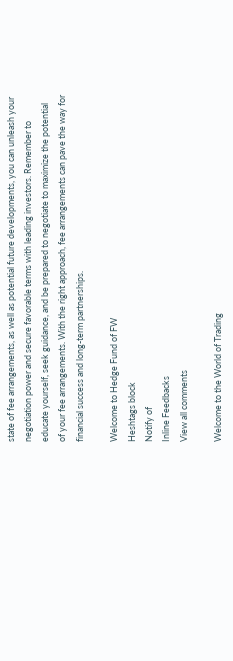state of fee arrangements, as well as potential future developments, you can unleash your negotiation power and secure favorable terms with leading investors. Remember to educate yourself, seek guidance, and be prepared to negotiate to maximize the potential of your fee arrangements. With the right approach, fee arrangements can pave the way for financial success and long-term partnerships.

Welcome to Hedge Fund of FW
Heshtags block
Notify of
Inline Feedbacks
View all comments

Welcome to the World of Trading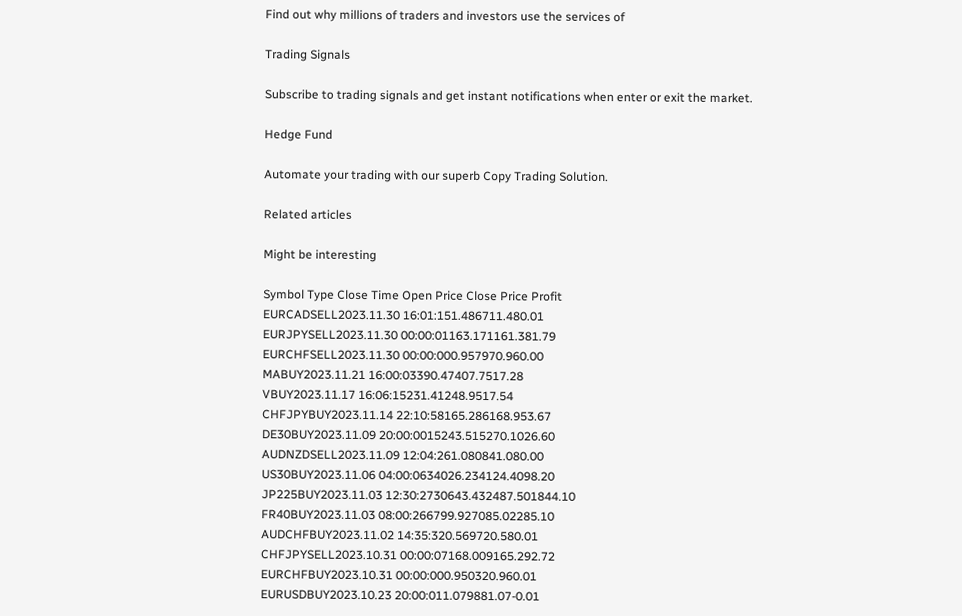Find out why millions of traders and investors use the services of

Trading Signals

Subscribe to trading signals and get instant notifications when enter or exit the market.

Hedge Fund

Automate your trading with our superb Copy Trading Solution.

Related articles

Might be interesting

Symbol Type Close Time Open Price Close Price Profit
EURCADSELL2023.11.30 16:01:151.486711.480.01
EURJPYSELL2023.11.30 00:00:01163.171161.381.79
EURCHFSELL2023.11.30 00:00:000.957970.960.00
MABUY2023.11.21 16:00:03390.47407.7517.28
VBUY2023.11.17 16:06:15231.41248.9517.54
CHFJPYBUY2023.11.14 22:10:58165.286168.953.67
DE30BUY2023.11.09 20:00:0015243.515270.1026.60
AUDNZDSELL2023.11.09 12:04:261.080841.080.00
US30BUY2023.11.06 04:00:0634026.234124.4098.20
JP225BUY2023.11.03 12:30:2730643.432487.501844.10
FR40BUY2023.11.03 08:00:266799.927085.02285.10
AUDCHFBUY2023.11.02 14:35:320.569720.580.01
CHFJPYSELL2023.10.31 00:00:07168.009165.292.72
EURCHFBUY2023.10.31 00:00:000.950320.960.01
EURUSDBUY2023.10.23 20:00:011.079881.07-0.01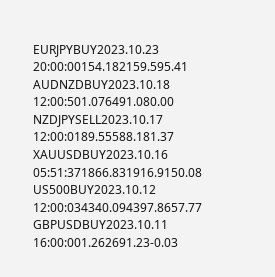EURJPYBUY2023.10.23 20:00:00154.182159.595.41
AUDNZDBUY2023.10.18 12:00:501.076491.080.00
NZDJPYSELL2023.10.17 12:00:0189.55588.181.37
XAUUSDBUY2023.10.16 05:51:371866.831916.9150.08
US500BUY2023.10.12 12:00:034340.094397.8657.77
GBPUSDBUY2023.10.11 16:00:001.262691.23-0.03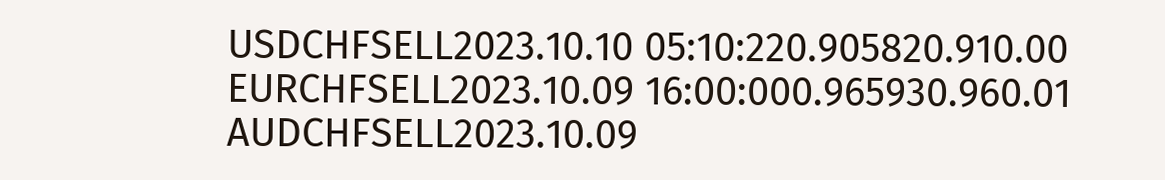USDCHFSELL2023.10.10 05:10:220.905820.910.00
EURCHFSELL2023.10.09 16:00:000.965930.960.01
AUDCHFSELL2023.10.09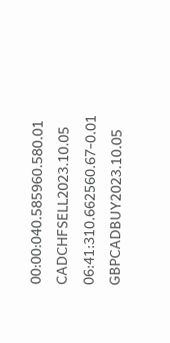00:00:040.585960.580.01
CADCHFSELL2023.10.05 06:41:310.662560.67-0.01
GBPCADBUY2023.10.05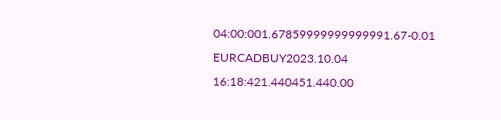04:00:001.67859999999999991.67-0.01
EURCADBUY2023.10.04 16:18:421.440451.440.00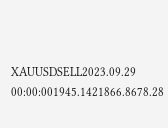XAUUSDSELL2023.09.29 00:00:001945.1421866.8678.28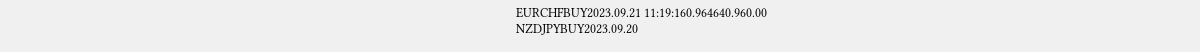EURCHFBUY2023.09.21 11:19:160.964640.960.00
NZDJPYBUY2023.09.20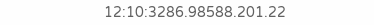12:10:3286.98588.201.22